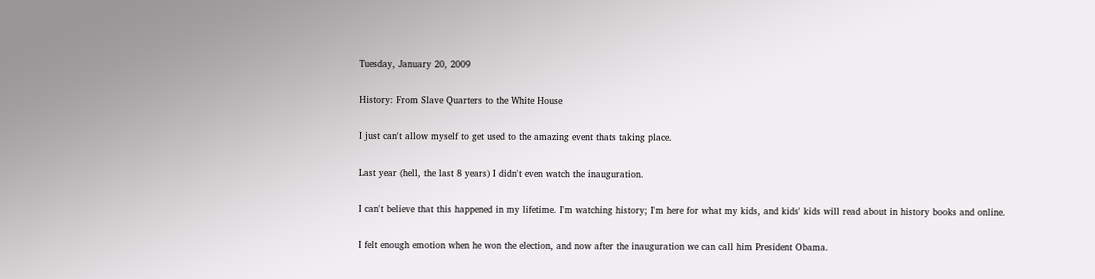Tuesday, January 20, 2009

History: From Slave Quarters to the White House

I just can't allow myself to get used to the amazing event thats taking place.

Last year (hell, the last 8 years) I didn't even watch the inauguration.

I can't believe that this happened in my lifetime. I'm watching history; I'm here for what my kids, and kids' kids will read about in history books and online.

I felt enough emotion when he won the election, and now after the inauguration we can call him President Obama.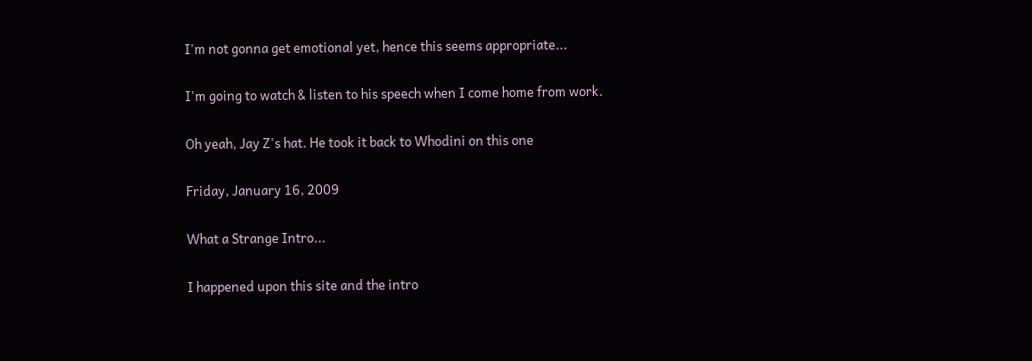I'm not gonna get emotional yet, hence this seems appropriate...

I'm going to watch & listen to his speech when I come home from work.

Oh yeah, Jay Z's hat. He took it back to Whodini on this one

Friday, January 16, 2009

What a Strange Intro...

I happened upon this site and the intro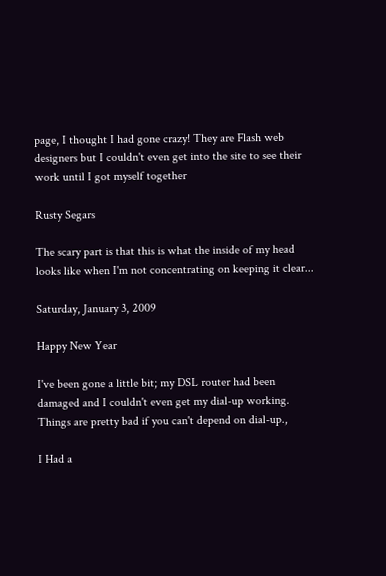page, I thought I had gone crazy! They are Flash web designers but I couldn't even get into the site to see their work until I got myself together

Rusty Segars

The scary part is that this is what the inside of my head looks like when I'm not concentrating on keeping it clear...

Saturday, January 3, 2009

Happy New Year

I've been gone a little bit; my DSL router had been damaged and I couldn't even get my dial-up working. Things are pretty bad if you can't depend on dial-up.,

I Had a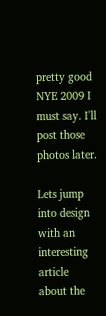pretty good NYE 2009 I must say. I'll post those photos later.

Lets jump into design with an interesting article about the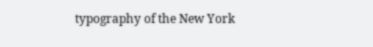typography of the New York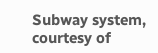Subway system, courtesy of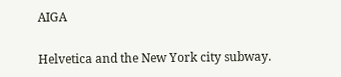AIGA

Helvetica and the New York city subway.